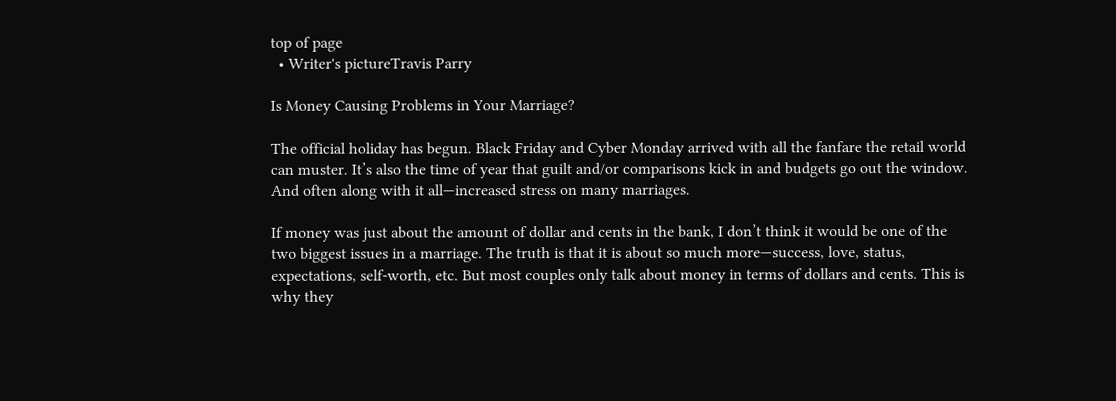top of page
  • Writer's pictureTravis Parry

Is Money Causing Problems in Your Marriage?

The official holiday has begun. Black Friday and Cyber Monday arrived with all the fanfare the retail world can muster. It’s also the time of year that guilt and/or comparisons kick in and budgets go out the window. And often along with it all—increased stress on many marriages.

If money was just about the amount of dollar and cents in the bank, I don’t think it would be one of the two biggest issues in a marriage. The truth is that it is about so much more—success, love, status, expectations, self-worth, etc. But most couples only talk about money in terms of dollars and cents. This is why they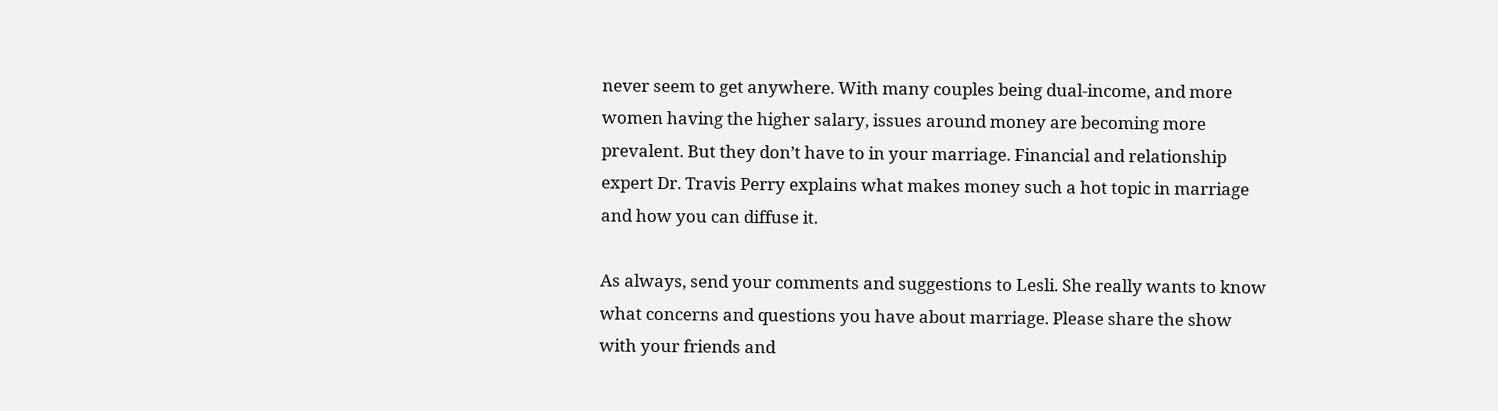never seem to get anywhere. With many couples being dual-income, and more women having the higher salary, issues around money are becoming more prevalent. But they don’t have to in your marriage. Financial and relationship expert Dr. Travis Perry explains what makes money such a hot topic in marriage and how you can diffuse it.

As always, send your comments and suggestions to Lesli. She really wants to know what concerns and questions you have about marriage. Please share the show with your friends and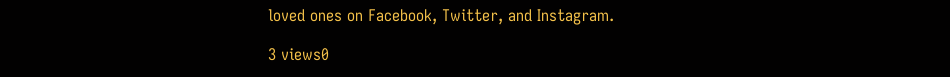loved ones on Facebook, Twitter, and Instagram.

3 views0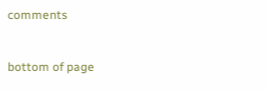comments


bottom of page